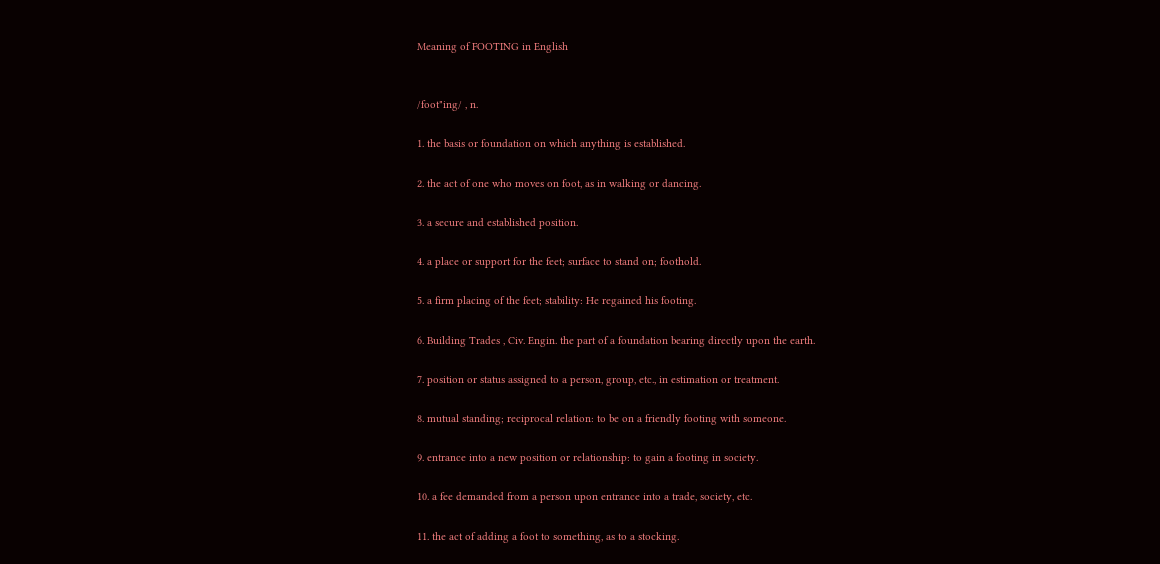Meaning of FOOTING in English


/foot"ing/ , n.

1. the basis or foundation on which anything is established.

2. the act of one who moves on foot, as in walking or dancing.

3. a secure and established position.

4. a place or support for the feet; surface to stand on; foothold.

5. a firm placing of the feet; stability: He regained his footing.

6. Building Trades , Civ. Engin. the part of a foundation bearing directly upon the earth.

7. position or status assigned to a person, group, etc., in estimation or treatment.

8. mutual standing; reciprocal relation: to be on a friendly footing with someone.

9. entrance into a new position or relationship: to gain a footing in society.

10. a fee demanded from a person upon entrance into a trade, society, etc.

11. the act of adding a foot to something, as to a stocking.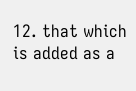12. that which is added as a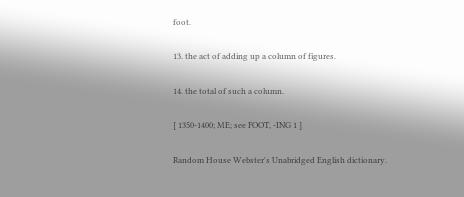foot.

13. the act of adding up a column of figures.

14. the total of such a column.

[ 1350-1400; ME; see FOOT, -ING 1 ]

Random House Webster's Unabridged English dictionary.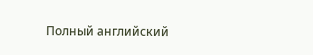Полный английский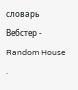словарь Вебстер - Random House .